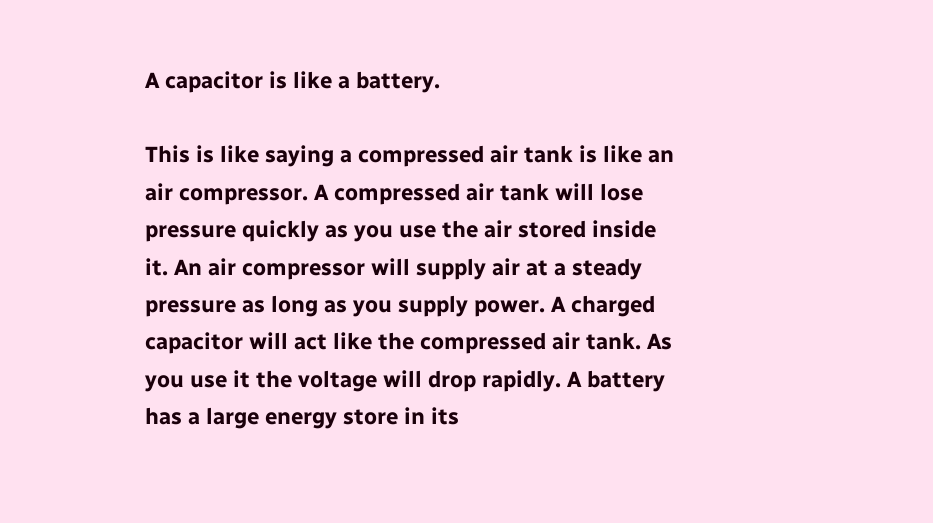A capacitor is like a battery.

This is like saying a compressed air tank is like an air compressor. A compressed air tank will lose pressure quickly as you use the air stored inside it. An air compressor will supply air at a steady pressure as long as you supply power. A charged capacitor will act like the compressed air tank. As you use it the voltage will drop rapidly. A battery has a large energy store in its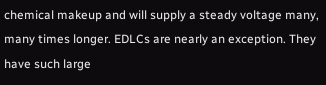chemical makeup and will supply a steady voltage many, many times longer. EDLCs are nearly an exception. They have such large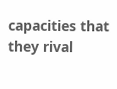capacities that they rival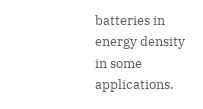batteries in energy density in some applications.